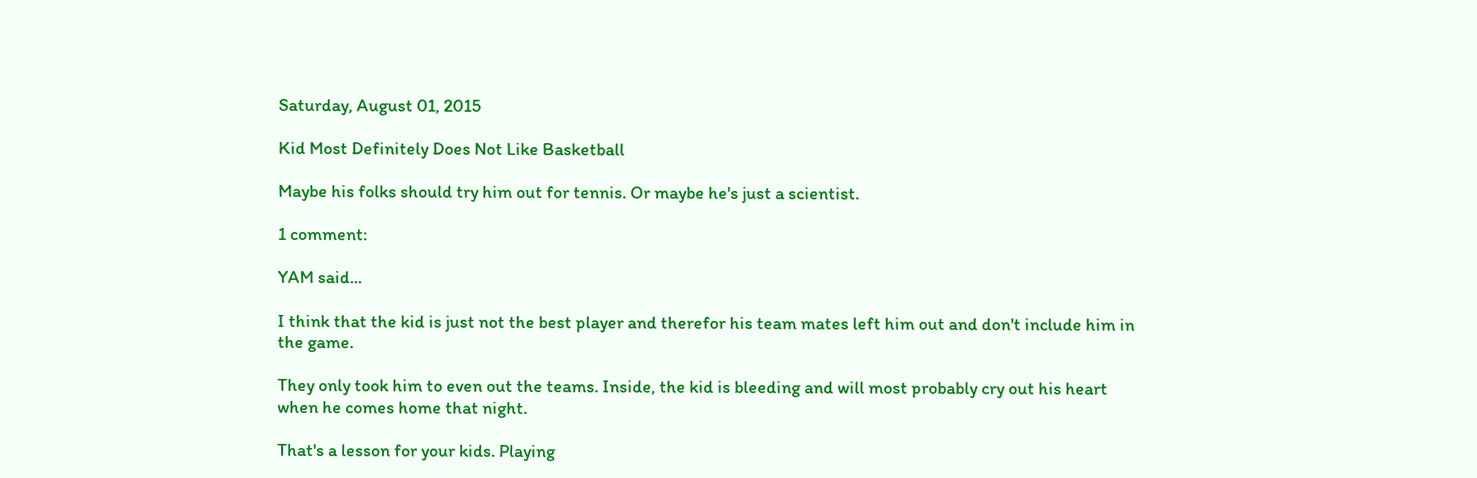Saturday, August 01, 2015

Kid Most Definitely Does Not Like Basketball

Maybe his folks should try him out for tennis. Or maybe he's just a scientist.

1 comment:

YAM said...

I think that the kid is just not the best player and therefor his team mates left him out and don't include him in the game.

They only took him to even out the teams. Inside, the kid is bleeding and will most probably cry out his heart when he comes home that night.

That's a lesson for your kids. Playing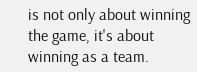is not only about winning the game, it's about winning as a team.